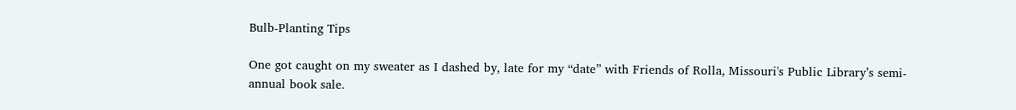Bulb-Planting Tips

One got caught on my sweater as I dashed by, late for my “date” with Friends of Rolla, Missouri's Public Library’s semi-annual book sale.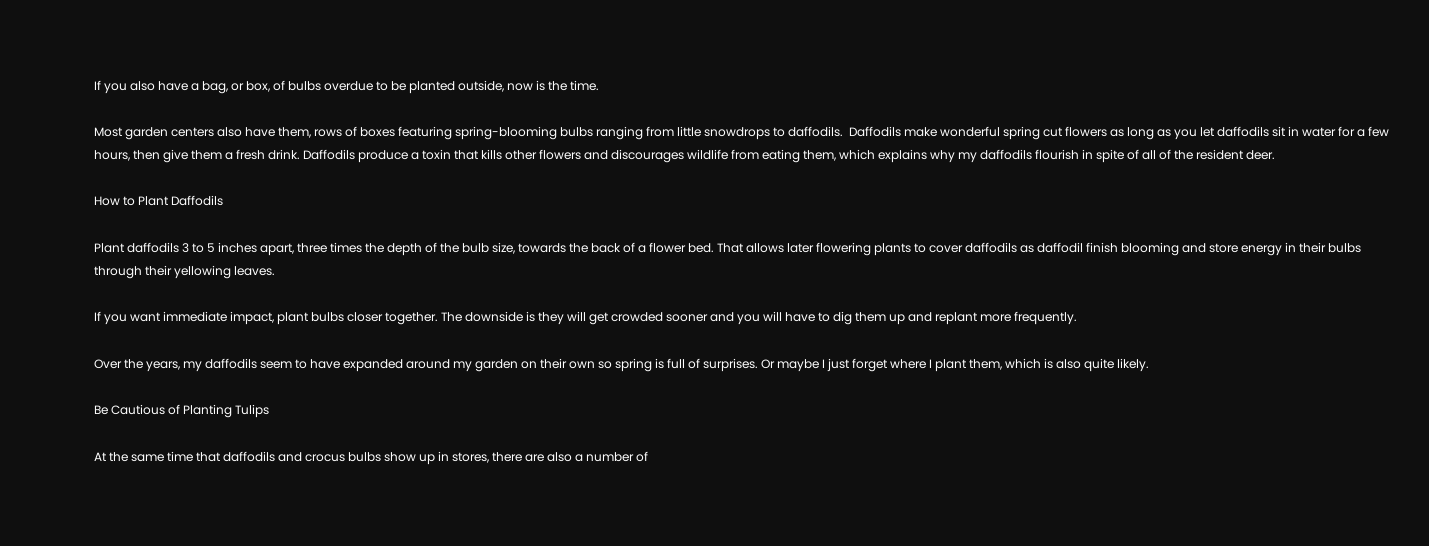If you also have a bag, or box, of bulbs overdue to be planted outside, now is the time.

Most garden centers also have them, rows of boxes featuring spring-blooming bulbs ranging from little snowdrops to daffodils.  Daffodils make wonderful spring cut flowers as long as you let daffodils sit in water for a few hours, then give them a fresh drink. Daffodils produce a toxin that kills other flowers and discourages wildlife from eating them, which explains why my daffodils flourish in spite of all of the resident deer.

How to Plant Daffodils

Plant daffodils 3 to 5 inches apart, three times the depth of the bulb size, towards the back of a flower bed. That allows later flowering plants to cover daffodils as daffodil finish blooming and store energy in their bulbs through their yellowing leaves.

If you want immediate impact, plant bulbs closer together. The downside is they will get crowded sooner and you will have to dig them up and replant more frequently.

Over the years, my daffodils seem to have expanded around my garden on their own so spring is full of surprises. Or maybe I just forget where I plant them, which is also quite likely.

Be Cautious of Planting Tulips

At the same time that daffodils and crocus bulbs show up in stores, there are also a number of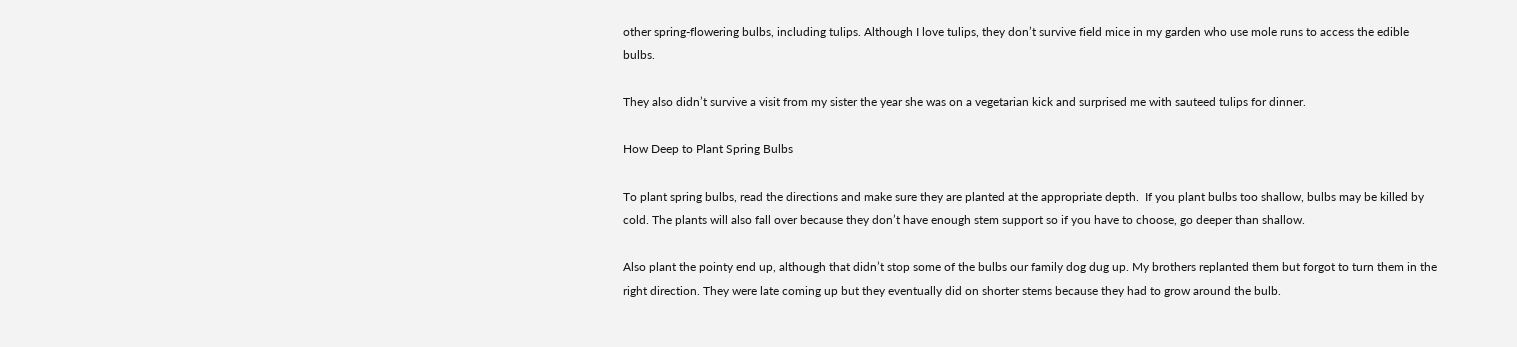other spring-flowering bulbs, including tulips. Although I love tulips, they don’t survive field mice in my garden who use mole runs to access the edible bulbs.

They also didn’t survive a visit from my sister the year she was on a vegetarian kick and surprised me with sauteed tulips for dinner.

How Deep to Plant Spring Bulbs

To plant spring bulbs, read the directions and make sure they are planted at the appropriate depth.  If you plant bulbs too shallow, bulbs may be killed by cold. The plants will also fall over because they don’t have enough stem support so if you have to choose, go deeper than shallow.

Also plant the pointy end up, although that didn’t stop some of the bulbs our family dog dug up. My brothers replanted them but forgot to turn them in the right direction. They were late coming up but they eventually did on shorter stems because they had to grow around the bulb.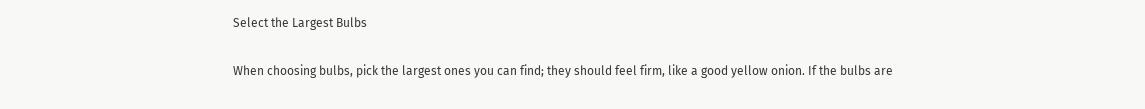Select the Largest Bulbs

When choosing bulbs, pick the largest ones you can find; they should feel firm, like a good yellow onion. If the bulbs are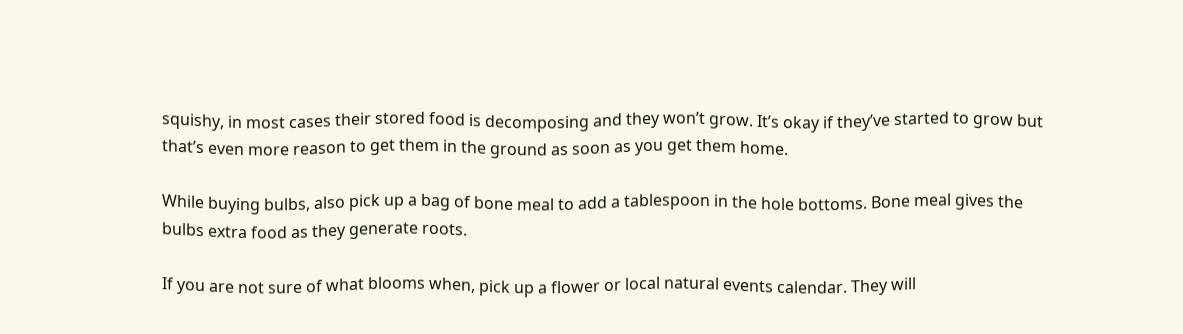squishy, in most cases their stored food is decomposing and they won’t grow. It’s okay if they’ve started to grow but that’s even more reason to get them in the ground as soon as you get them home.

While buying bulbs, also pick up a bag of bone meal to add a tablespoon in the hole bottoms. Bone meal gives the bulbs extra food as they generate roots.

If you are not sure of what blooms when, pick up a flower or local natural events calendar. They will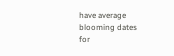have average blooming dates for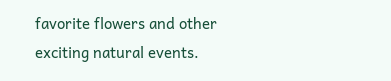favorite flowers and other exciting natural events.